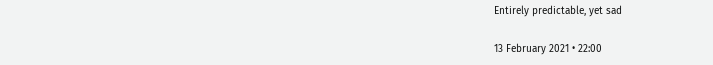Entirely predictable, yet sad

13 February 2021 • 22:00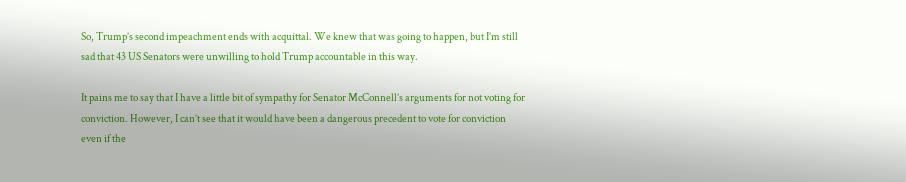So, Trump’s second impeachment ends with acquittal. We knew that was going to happen, but I’m still sad that 43 US Senators were unwilling to hold Trump accountable in this way.

It pains me to say that I have a little bit of sympathy for Senator McConnell’s arguments for not voting for conviction. However, I can’t see that it would have been a dangerous precedent to vote for conviction even if the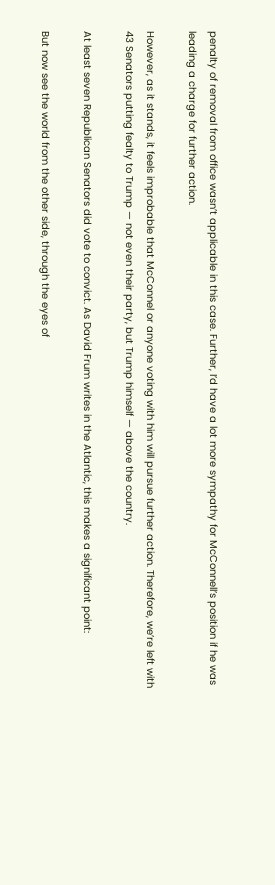penalty of removal from office wasn’t applicable in this case. Further, I’d have a lot more sympathy for McConnell’s position if he was leading a charge for further action.

However, as it stands, it feels improbable that McConnel or anyone voting with him will pursue further action. Therefore, we’re left with 43 Senators putting fealty to Trump — not even their party, but Trump himself — above the country.

At least seven Republican Senators did vote to convict. As David Frum writes in the Atlantic, this makes a significant point:

But now see the world from the other side, through the eyes of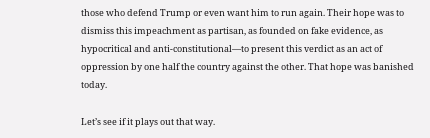those who defend Trump or even want him to run again. Their hope was to dismiss this impeachment as partisan, as founded on fake evidence, as hypocritical and anti-constitutional—to present this verdict as an act of oppression by one half the country against the other. That hope was banished today.

Let’s see if it plays out that way.